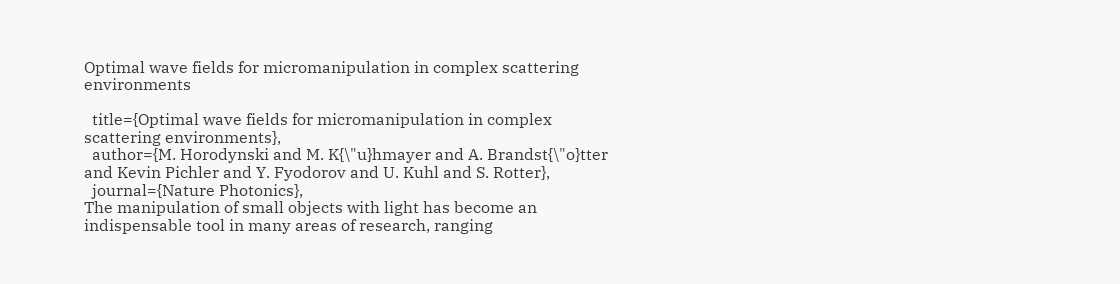Optimal wave fields for micromanipulation in complex scattering environments

  title={Optimal wave fields for micromanipulation in complex scattering environments},
  author={M. Horodynski and M. K{\"u}hmayer and A. Brandst{\"o}tter and Kevin Pichler and Y. Fyodorov and U. Kuhl and S. Rotter},
  journal={Nature Photonics},
The manipulation of small objects with light has become an indispensable tool in many areas of research, ranging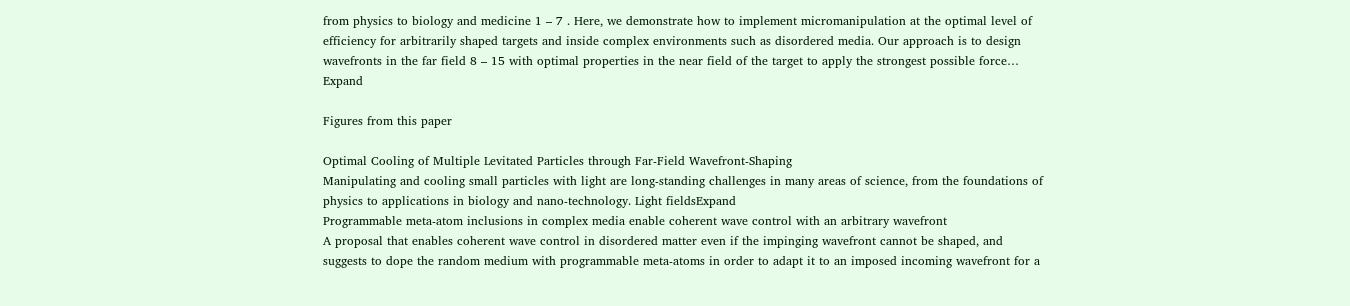from physics to biology and medicine 1 – 7 . Here, we demonstrate how to implement micromanipulation at the optimal level of efficiency for arbitrarily shaped targets and inside complex environments such as disordered media. Our approach is to design wavefronts in the far field 8 – 15 with optimal properties in the near field of the target to apply the strongest possible force… Expand

Figures from this paper

Optimal Cooling of Multiple Levitated Particles through Far-Field Wavefront-Shaping
Manipulating and cooling small particles with light are long-standing challenges in many areas of science, from the foundations of physics to applications in biology and nano-technology. Light fieldsExpand
Programmable meta-atom inclusions in complex media enable coherent wave control with an arbitrary wavefront
A proposal that enables coherent wave control in disordered matter even if the impinging wavefront cannot be shaped, and suggests to dope the random medium with programmable meta-atoms in order to adapt it to an imposed incoming wavefront for a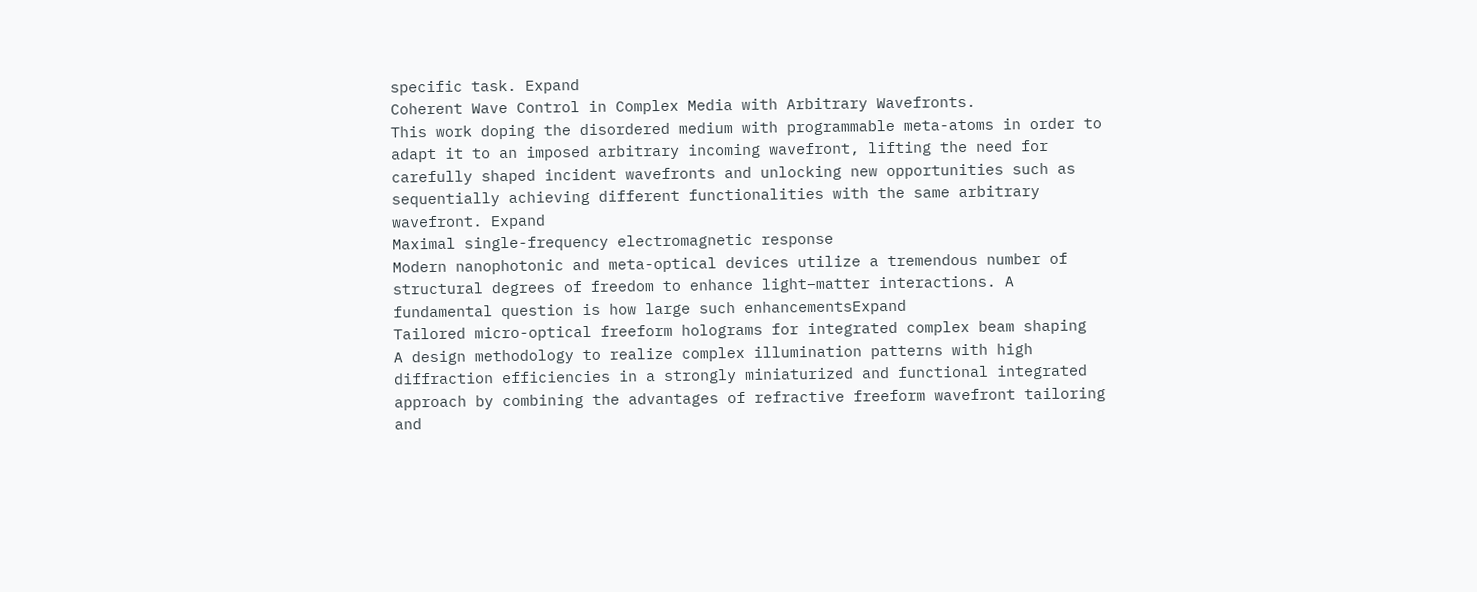specific task. Expand
Coherent Wave Control in Complex Media with Arbitrary Wavefronts.
This work doping the disordered medium with programmable meta-atoms in order to adapt it to an imposed arbitrary incoming wavefront, lifting the need for carefully shaped incident wavefronts and unlocking new opportunities such as sequentially achieving different functionalities with the same arbitrary wavefront. Expand
Maximal single-frequency electromagnetic response
Modern nanophotonic and meta-optical devices utilize a tremendous number of structural degrees of freedom to enhance light–matter interactions. A fundamental question is how large such enhancementsExpand
Tailored micro-optical freeform holograms for integrated complex beam shaping
A design methodology to realize complex illumination patterns with high diffraction efficiencies in a strongly miniaturized and functional integrated approach by combining the advantages of refractive freeform wavefront tailoring and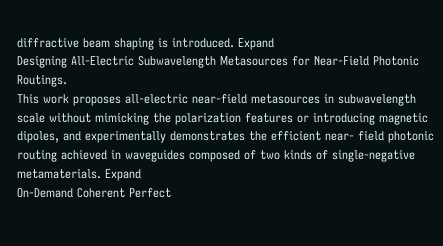diffractive beam shaping is introduced. Expand
Designing All-Electric Subwavelength Metasources for Near-Field Photonic Routings.
This work proposes all-electric near-field metasources in subwavelength scale without mimicking the polarization features or introducing magnetic dipoles, and experimentally demonstrates the efficient near- field photonic routing achieved in waveguides composed of two kinds of single-negative metamaterials. Expand
On‐Demand Coherent Perfect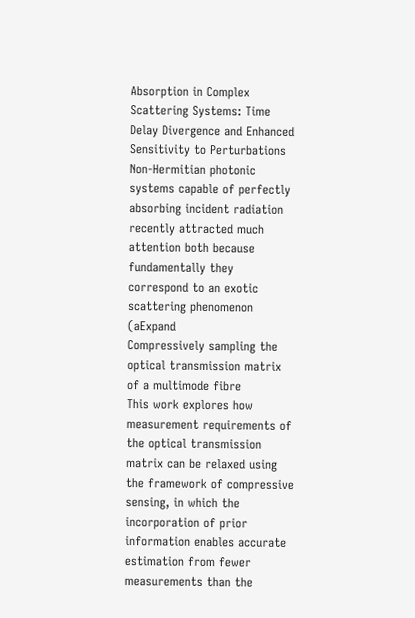Absorption in Complex Scattering Systems: Time Delay Divergence and Enhanced Sensitivity to Perturbations
Non-Hermitian photonic systems capable of perfectly absorbing incident radiation recently attracted much attention both because fundamentally they correspond to an exotic scattering phenomenon (aExpand
Compressively sampling the optical transmission matrix of a multimode fibre
This work explores how measurement requirements of the optical transmission matrix can be relaxed using the framework of compressive sensing, in which the incorporation of prior information enables accurate estimation from fewer measurements than the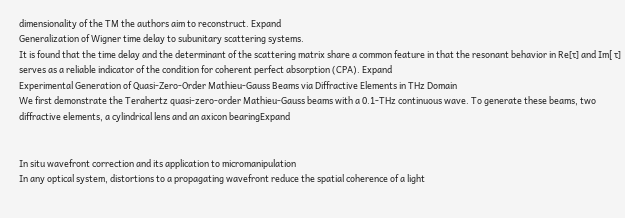dimensionality of the TM the authors aim to reconstruct. Expand
Generalization of Wigner time delay to subunitary scattering systems.
It is found that the time delay and the determinant of the scattering matrix share a common feature in that the resonant behavior in Re[τ] and Im[ τ] serves as a reliable indicator of the condition for coherent perfect absorption (CPA). Expand
Experimental Generation of Quasi-Zero-Order Mathieu-Gauss Beams via Diffractive Elements in THz Domain
We first demonstrate the Terahertz quasi-zero-order Mathieu-Gauss beams with a 0.1-THz continuous wave. To generate these beams, two diffractive elements, a cylindrical lens and an axicon bearingExpand


In situ wavefront correction and its application to micromanipulation
In any optical system, distortions to a propagating wavefront reduce the spatial coherence of a light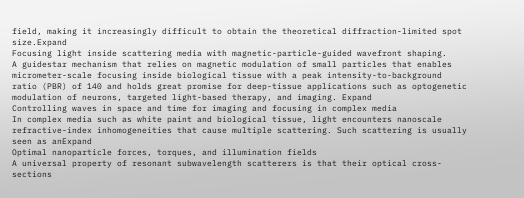field, making it increasingly difficult to obtain the theoretical diffraction-limited spot size.Expand
Focusing light inside scattering media with magnetic-particle-guided wavefront shaping.
A guidestar mechanism that relies on magnetic modulation of small particles that enables micrometer-scale focusing inside biological tissue with a peak intensity-to-background ratio (PBR) of 140 and holds great promise for deep-tissue applications such as optogenetic modulation of neurons, targeted light-based therapy, and imaging. Expand
Controlling waves in space and time for imaging and focusing in complex media
In complex media such as white paint and biological tissue, light encounters nanoscale refractive-index inhomogeneities that cause multiple scattering. Such scattering is usually seen as anExpand
Optimal nanoparticle forces, torques, and illumination fields
A universal property of resonant subwavelength scatterers is that their optical cross-sections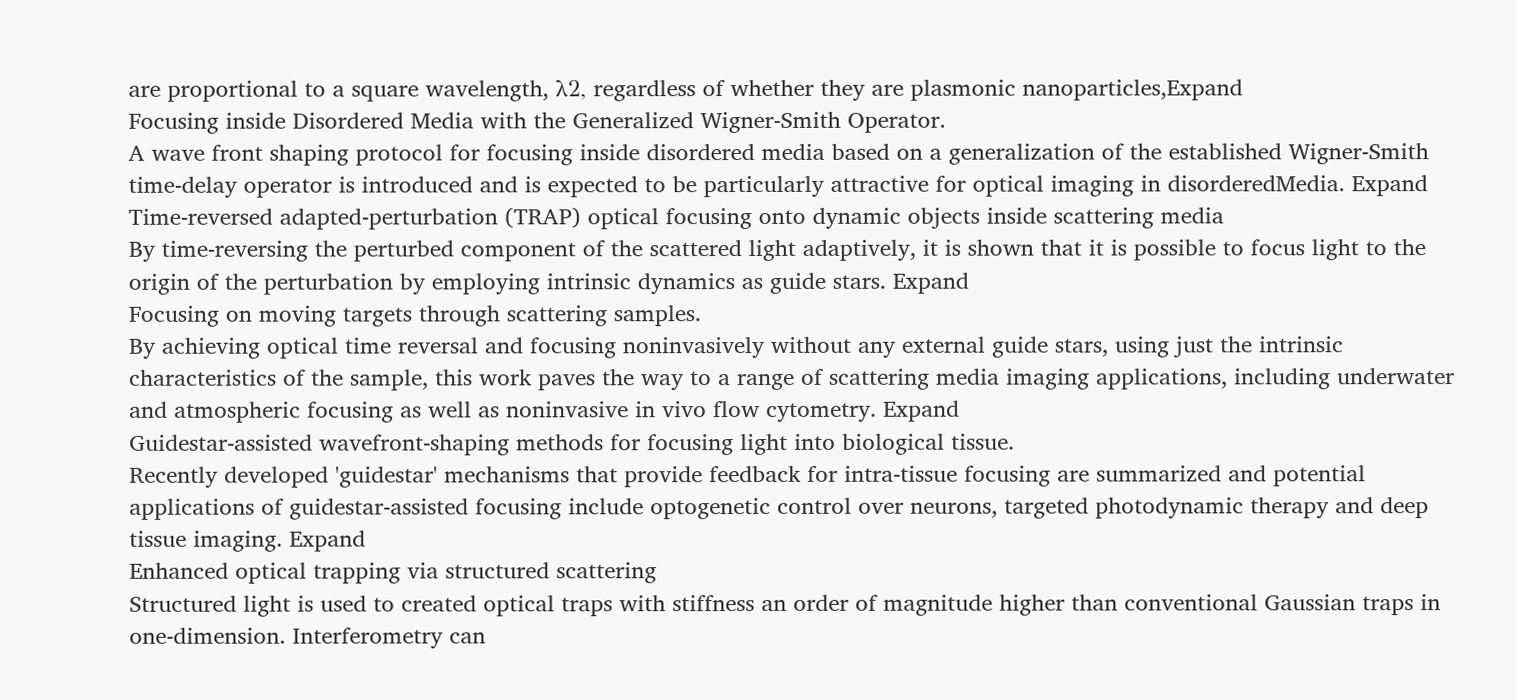are proportional to a square wavelength, λ2, regardless of whether they are plasmonic nanoparticles,Expand
Focusing inside Disordered Media with the Generalized Wigner-Smith Operator.
A wave front shaping protocol for focusing inside disordered media based on a generalization of the established Wigner-Smith time-delay operator is introduced and is expected to be particularly attractive for optical imaging in disorderedMedia. Expand
Time-reversed adapted-perturbation (TRAP) optical focusing onto dynamic objects inside scattering media
By time-reversing the perturbed component of the scattered light adaptively, it is shown that it is possible to focus light to the origin of the perturbation by employing intrinsic dynamics as guide stars. Expand
Focusing on moving targets through scattering samples.
By achieving optical time reversal and focusing noninvasively without any external guide stars, using just the intrinsic characteristics of the sample, this work paves the way to a range of scattering media imaging applications, including underwater and atmospheric focusing as well as noninvasive in vivo flow cytometry. Expand
Guidestar-assisted wavefront-shaping methods for focusing light into biological tissue.
Recently developed 'guidestar' mechanisms that provide feedback for intra-tissue focusing are summarized and potential applications of guidestar-assisted focusing include optogenetic control over neurons, targeted photodynamic therapy and deep tissue imaging. Expand
Enhanced optical trapping via structured scattering
Structured light is used to created optical traps with stiffness an order of magnitude higher than conventional Gaussian traps in one-dimension. Interferometry can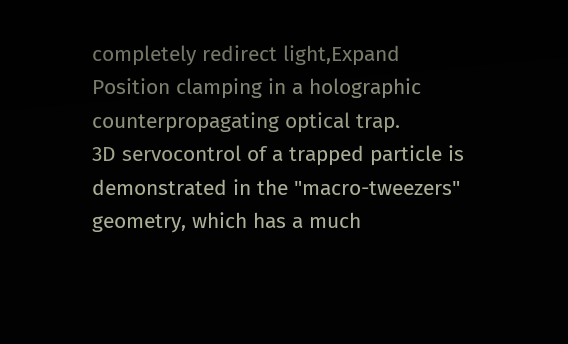completely redirect light,Expand
Position clamping in a holographic counterpropagating optical trap.
3D servocontrol of a trapped particle is demonstrated in the "macro-tweezers" geometry, which has a much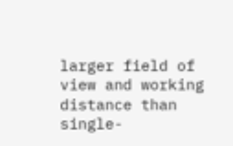larger field of view and working distance than single-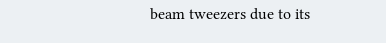beam tweezers due to its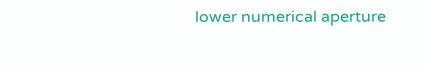lower numerical aperture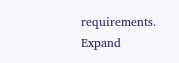requirements. Expand